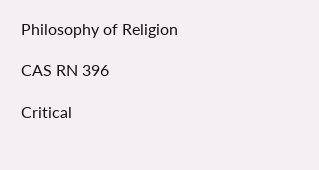Philosophy of Religion

CAS RN 396

Critical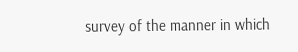survey of the manner in which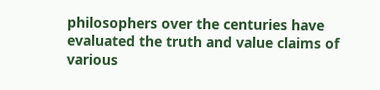philosophers over the centuries have evaluated the truth and value claims of various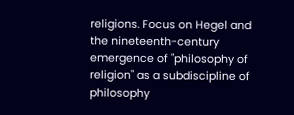religions. Focus on Hegel and the nineteenth-century emergence of "philosophy of religion" as a subdiscipline of philosophy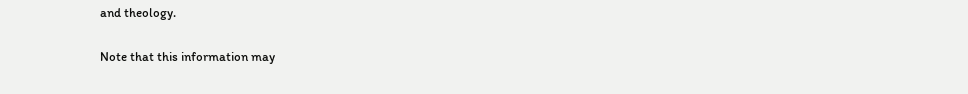and theology.

Note that this information may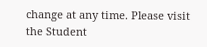change at any time. Please visit the Student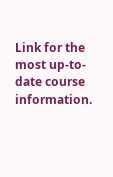Link for the most up-to-date course information.